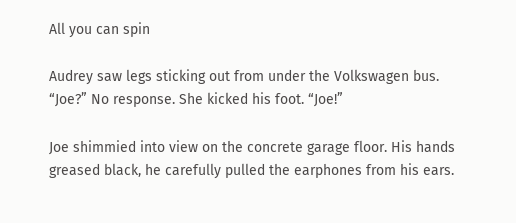All you can spin

Audrey saw legs sticking out from under the Volkswagen bus. “Joe?” No response. She kicked his foot. “Joe!”

Joe shimmied into view on the concrete garage floor. His hands greased black, he carefully pulled the earphones from his ears.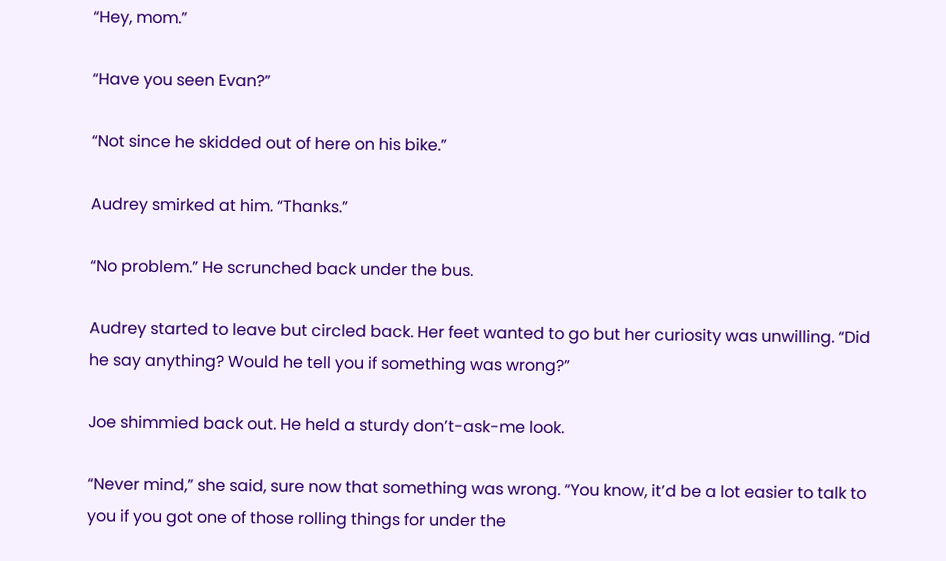“Hey, mom.”

“Have you seen Evan?”

“Not since he skidded out of here on his bike.”

Audrey smirked at him. “Thanks.”

“No problem.” He scrunched back under the bus.

Audrey started to leave but circled back. Her feet wanted to go but her curiosity was unwilling. “Did he say anything? Would he tell you if something was wrong?”

Joe shimmied back out. He held a sturdy don’t-ask-me look.

“Never mind,” she said, sure now that something was wrong. “You know, it’d be a lot easier to talk to you if you got one of those rolling things for under the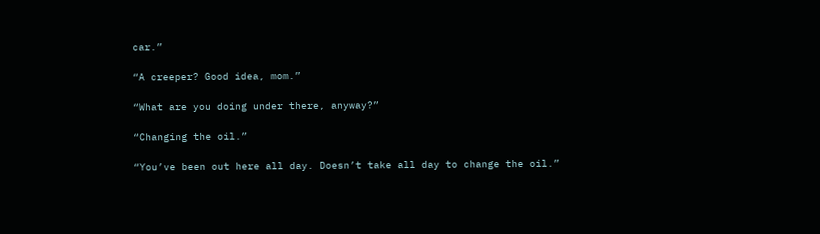car.”

“A creeper? Good idea, mom.”

“What are you doing under there, anyway?”

“Changing the oil.”

“You’ve been out here all day. Doesn’t take all day to change the oil.”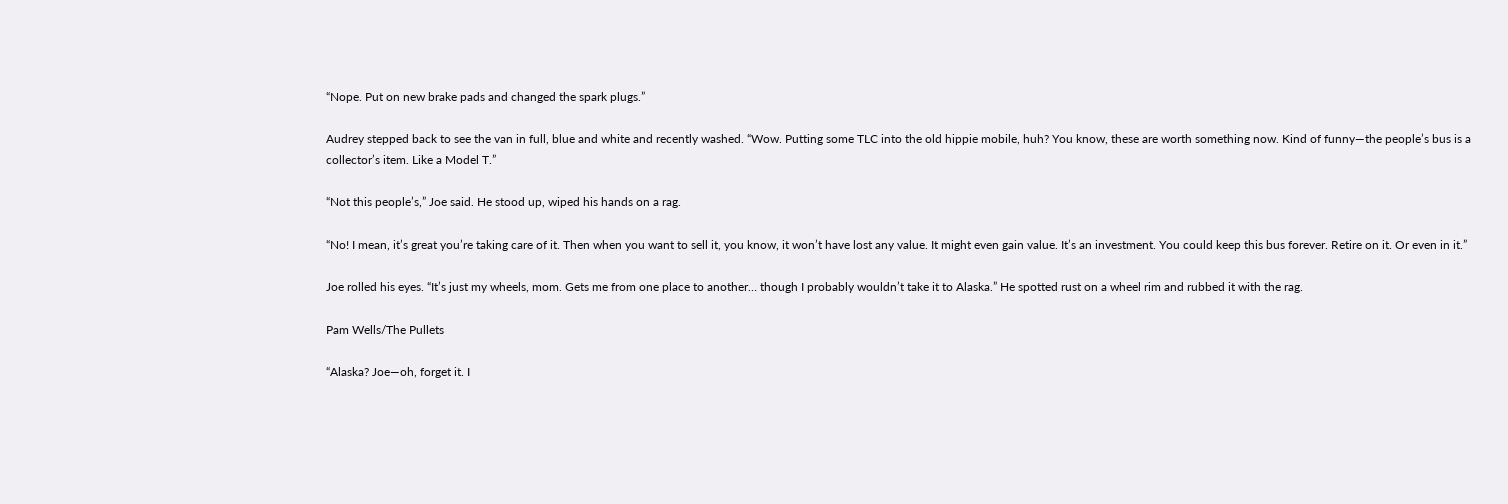“Nope. Put on new brake pads and changed the spark plugs.”

Audrey stepped back to see the van in full, blue and white and recently washed. “Wow. Putting some TLC into the old hippie mobile, huh? You know, these are worth something now. Kind of funny—the people’s bus is a collector’s item. Like a Model T.”

“Not this people’s,” Joe said. He stood up, wiped his hands on a rag.

“No! I mean, it’s great you’re taking care of it. Then when you want to sell it, you know, it won’t have lost any value. It might even gain value. It’s an investment. You could keep this bus forever. Retire on it. Or even in it.”

Joe rolled his eyes. “It’s just my wheels, mom. Gets me from one place to another… though I probably wouldn’t take it to Alaska.” He spotted rust on a wheel rim and rubbed it with the rag.

Pam Wells/The Pullets

“Alaska? Joe—oh, forget it. I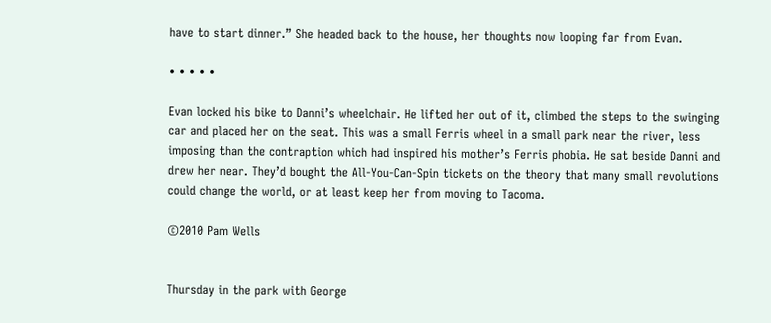have to start dinner.” She headed back to the house, her thoughts now looping far from Evan.

• • • • •

Evan locked his bike to Danni’s wheelchair. He lifted her out of it, climbed the steps to the swinging car and placed her on the seat. This was a small Ferris wheel in a small park near the river, less imposing than the contraption which had inspired his mother’s Ferris phobia. He sat beside Danni and drew her near. They’d bought the All-You-Can-Spin tickets on the theory that many small revolutions could change the world, or at least keep her from moving to Tacoma.

©2010 Pam Wells


Thursday in the park with George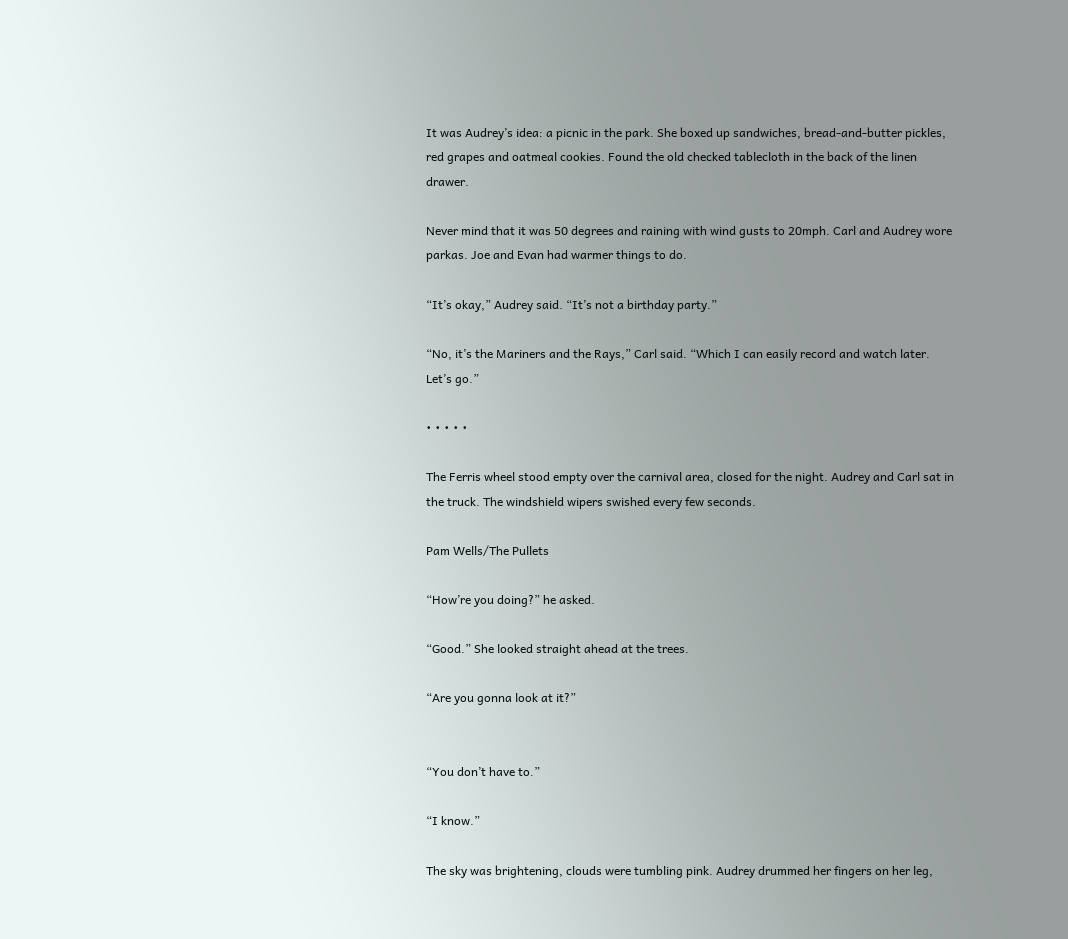It was Audrey’s idea: a picnic in the park. She boxed up sandwiches, bread-and-butter pickles, red grapes and oatmeal cookies. Found the old checked tablecloth in the back of the linen drawer.

Never mind that it was 50 degrees and raining with wind gusts to 20mph. Carl and Audrey wore parkas. Joe and Evan had warmer things to do.

“It’s okay,” Audrey said. “It’s not a birthday party.”

“No, it’s the Mariners and the Rays,” Carl said. “Which I can easily record and watch later. Let’s go.”

• • • • •

The Ferris wheel stood empty over the carnival area, closed for the night. Audrey and Carl sat in the truck. The windshield wipers swished every few seconds.

Pam Wells/The Pullets

“How’re you doing?” he asked.

“Good.” She looked straight ahead at the trees.

“Are you gonna look at it?”


“You don’t have to.”

“I know.”

The sky was brightening, clouds were tumbling pink. Audrey drummed her fingers on her leg,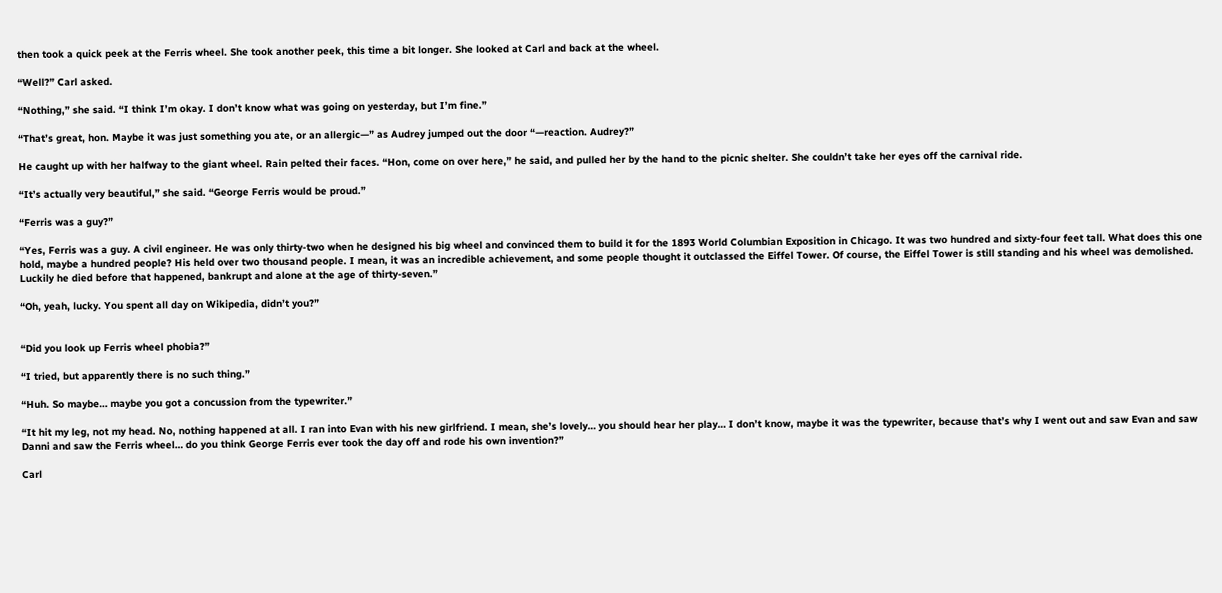then took a quick peek at the Ferris wheel. She took another peek, this time a bit longer. She looked at Carl and back at the wheel.

“Well?” Carl asked.

“Nothing,” she said. “I think I’m okay. I don’t know what was going on yesterday, but I’m fine.”

“That’s great, hon. Maybe it was just something you ate, or an allergic—” as Audrey jumped out the door “—reaction. Audrey?”

He caught up with her halfway to the giant wheel. Rain pelted their faces. “Hon, come on over here,” he said, and pulled her by the hand to the picnic shelter. She couldn’t take her eyes off the carnival ride.

“It’s actually very beautiful,” she said. “George Ferris would be proud.”

“Ferris was a guy?”

“Yes, Ferris was a guy. A civil engineer. He was only thirty-two when he designed his big wheel and convinced them to build it for the 1893 World Columbian Exposition in Chicago. It was two hundred and sixty-four feet tall. What does this one hold, maybe a hundred people? His held over two thousand people. I mean, it was an incredible achievement, and some people thought it outclassed the Eiffel Tower. Of course, the Eiffel Tower is still standing and his wheel was demolished. Luckily he died before that happened, bankrupt and alone at the age of thirty-seven.”

“Oh, yeah, lucky. You spent all day on Wikipedia, didn’t you?”


“Did you look up Ferris wheel phobia?”

“I tried, but apparently there is no such thing.”

“Huh. So maybe… maybe you got a concussion from the typewriter.”

“It hit my leg, not my head. No, nothing happened at all. I ran into Evan with his new girlfriend. I mean, she’s lovely… you should hear her play… I don’t know, maybe it was the typewriter, because that’s why I went out and saw Evan and saw Danni and saw the Ferris wheel… do you think George Ferris ever took the day off and rode his own invention?”

Carl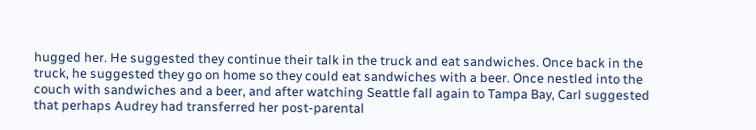hugged her. He suggested they continue their talk in the truck and eat sandwiches. Once back in the truck, he suggested they go on home so they could eat sandwiches with a beer. Once nestled into the couch with sandwiches and a beer, and after watching Seattle fall again to Tampa Bay, Carl suggested that perhaps Audrey had transferred her post-parental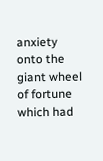anxiety onto the giant wheel of fortune which had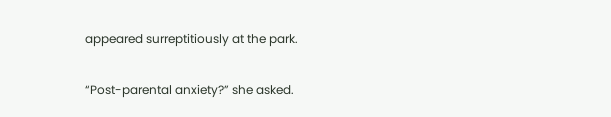appeared surreptitiously at the park.

“Post-parental anxiety?” she asked.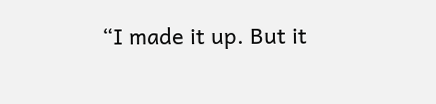“I made it up. But it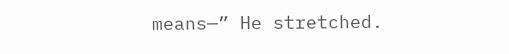means—” He stretched.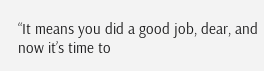“It means you did a good job, dear, and now it’s time to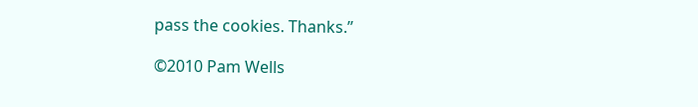pass the cookies. Thanks.”

©2010 Pam Wells